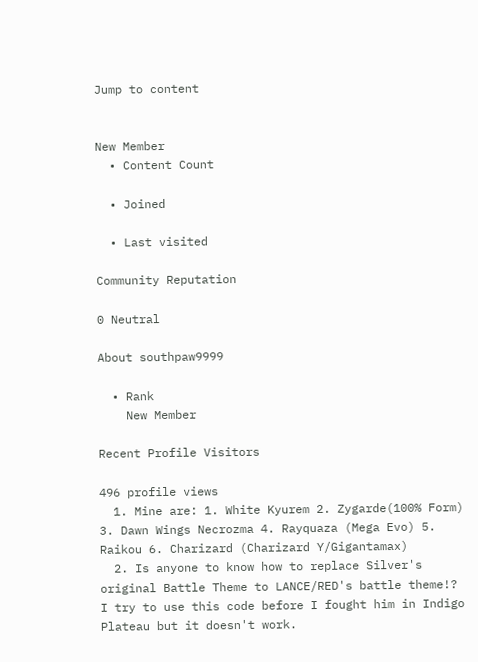Jump to content


New Member
  • Content Count

  • Joined

  • Last visited

Community Reputation

0 Neutral

About southpaw9999

  • Rank
    New Member

Recent Profile Visitors

496 profile views
  1. Mine are: 1. White Kyurem 2. Zygarde(100% Form) 3. Dawn Wings Necrozma 4. Rayquaza (Mega Evo) 5. Raikou 6. Charizard (Charizard Y/Gigantamax)
  2. Is anyone to know how to replace Silver's original Battle Theme to LANCE/RED's battle theme!? I try to use this code before I fought him in Indigo Plateau but it doesn't work.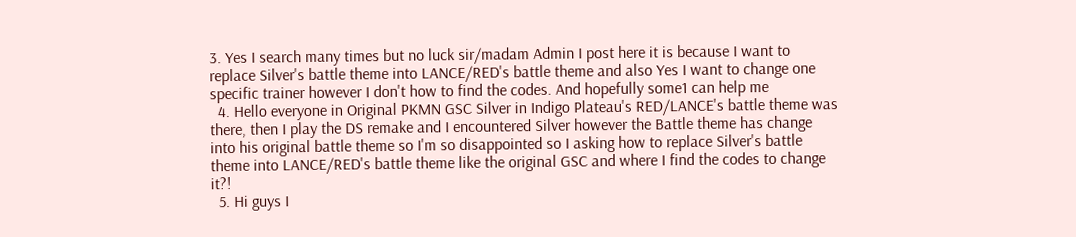3. Yes I search many times but no luck sir/madam Admin I post here it is because I want to replace Silver's battle theme into LANCE/RED's battle theme and also Yes I want to change one specific trainer however I don't how to find the codes. And hopefully some1 can help me
  4. Hello everyone in Original PKMN GSC Silver in Indigo Plateau's RED/LANCE's battle theme was there, then I play the DS remake and I encountered Silver however the Battle theme has change into his original battle theme so I'm so disappointed so I asking how to replace Silver's battle theme into LANCE/RED's battle theme like the original GSC and where I find the codes to change it?!
  5. Hi guys I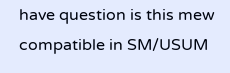have question is this mew compatible in SM/USUM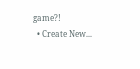game?!
  • Create New...